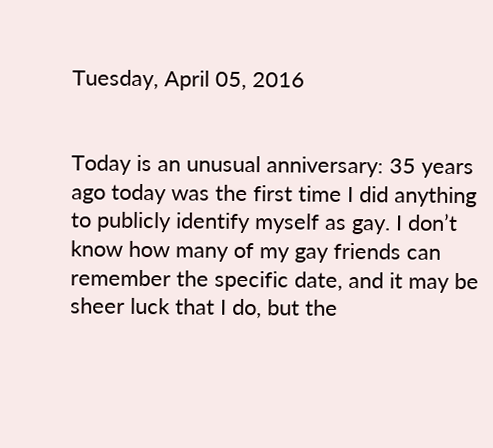Tuesday, April 05, 2016


Today is an unusual anniversary: 35 years ago today was the first time I did anything to publicly identify myself as gay. I don’t know how many of my gay friends can remember the specific date, and it may be sheer luck that I do, but the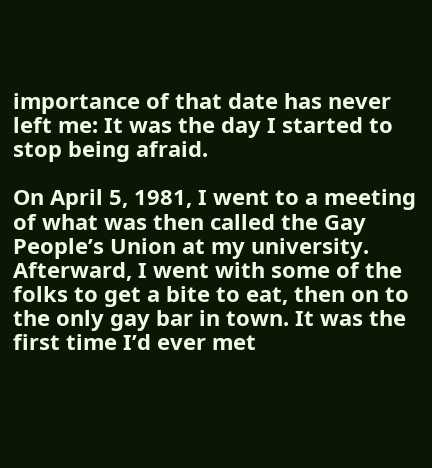importance of that date has never left me: It was the day I started to stop being afraid.

On April 5, 1981, I went to a meeting of what was then called the Gay People’s Union at my university. Afterward, I went with some of the folks to get a bite to eat, then on to the only gay bar in town. It was the first time I’d ever met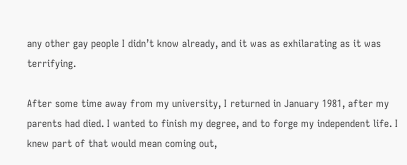any other gay people I didn’t know already, and it was as exhilarating as it was terrifying.

After some time away from my university, I returned in January 1981, after my parents had died. I wanted to finish my degree, and to forge my independent life. I knew part of that would mean coming out,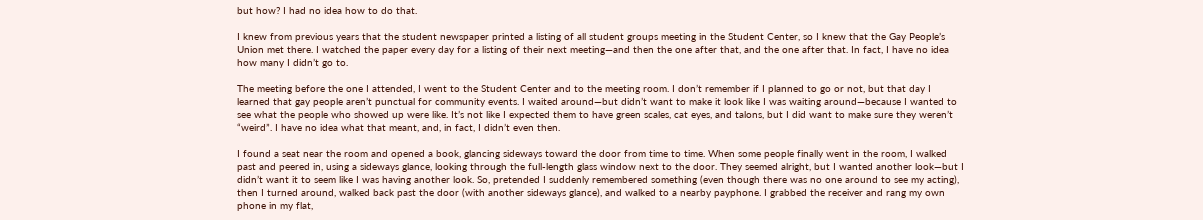but how? I had no idea how to do that.

I knew from previous years that the student newspaper printed a listing of all student groups meeting in the Student Center, so I knew that the Gay People’s Union met there. I watched the paper every day for a listing of their next meeting—and then the one after that, and the one after that. In fact, I have no idea how many I didn’t go to.

The meeting before the one I attended, I went to the Student Center and to the meeting room. I don’t remember if I planned to go or not, but that day I learned that gay people aren’t punctual for community events. I waited around—but didn’t want to make it look like I was waiting around—because I wanted to see what the people who showed up were like. It’s not like I expected them to have green scales, cat eyes, and talons, but I did want to make sure they weren’t “weird”. I have no idea what that meant, and, in fact, I didn’t even then.

I found a seat near the room and opened a book, glancing sideways toward the door from time to time. When some people finally went in the room, I walked past and peered in, using a sideways glance, looking through the full-length glass window next to the door. They seemed alright, but I wanted another look—but I didn’t want it to seem like I was having another look. So, pretended I suddenly remembered something (even though there was no one around to see my acting), then I turned around, walked back past the door (with another sideways glance), and walked to a nearby payphone. I grabbed the receiver and rang my own phone in my flat,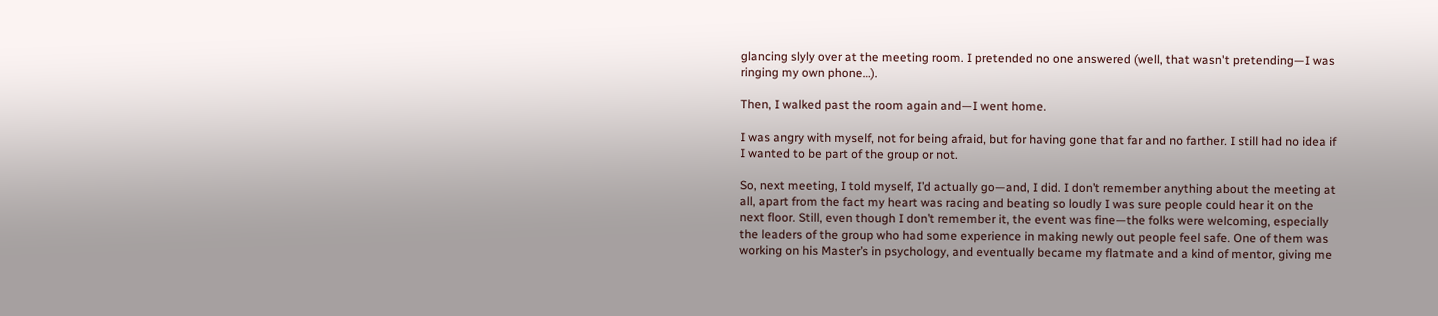glancing slyly over at the meeting room. I pretended no one answered (well, that wasn't pretending—I was ringing my own phone…).

Then, I walked past the room again and—I went home.

I was angry with myself, not for being afraid, but for having gone that far and no farther. I still had no idea if I wanted to be part of the group or not.

So, next meeting, I told myself, I’d actually go—and, I did. I don’t remember anything about the meeting at all, apart from the fact my heart was racing and beating so loudly I was sure people could hear it on the next floor. Still, even though I don’t remember it, the event was fine—the folks were welcoming, especially the leaders of the group who had some experience in making newly out people feel safe. One of them was working on his Master’s in psychology, and eventually became my flatmate and a kind of mentor, giving me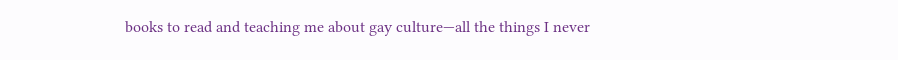books to read and teaching me about gay culture—all the things I never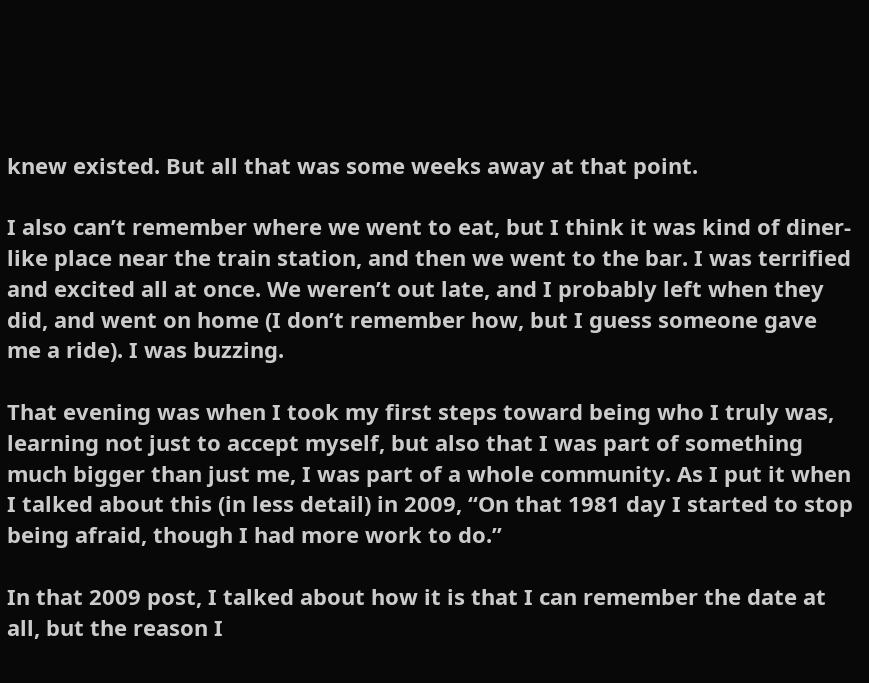knew existed. But all that was some weeks away at that point.

I also can’t remember where we went to eat, but I think it was kind of diner-like place near the train station, and then we went to the bar. I was terrified and excited all at once. We weren’t out late, and I probably left when they did, and went on home (I don’t remember how, but I guess someone gave me a ride). I was buzzing.

That evening was when I took my first steps toward being who I truly was, learning not just to accept myself, but also that I was part of something much bigger than just me, I was part of a whole community. As I put it when I talked about this (in less detail) in 2009, “On that 1981 day I started to stop being afraid, though I had more work to do.”

In that 2009 post, I talked about how it is that I can remember the date at all, but the reason I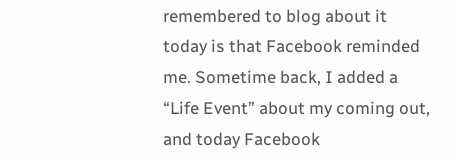remembered to blog about it today is that Facebook reminded me. Sometime back, I added a “Life Event” about my coming out, and today Facebook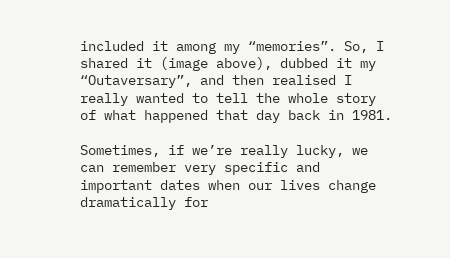included it among my “memories”. So, I shared it (image above), dubbed it my “Outaversary”, and then realised I really wanted to tell the whole story of what happened that day back in 1981.

Sometimes, if we’re really lucky, we can remember very specific and important dates when our lives change dramatically for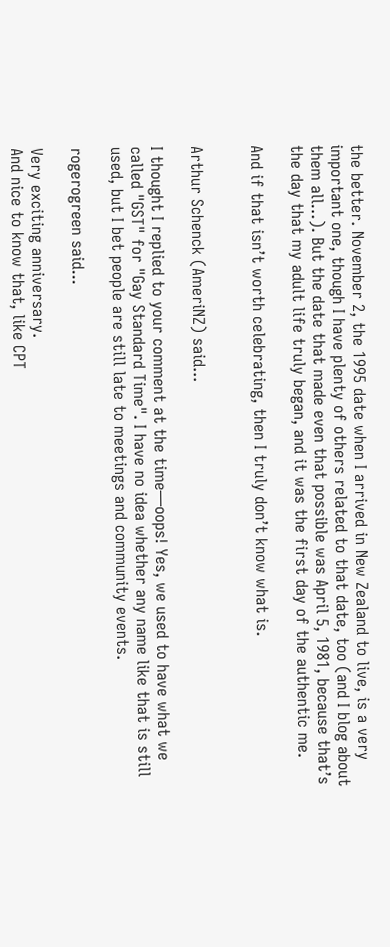the better. November 2, the 1995 date when I arrived in New Zealand to live, is a very important one, though I have plenty of others related to that date, too (and I blog about them all…). But the date that made even that possible was April 5, 1981, because that’s the day that my adult life truly began, and it was the first day of the authentic me.

And if that isn’t worth celebrating, then I truly don’t know what is.


Arthur Schenck (AmeriNZ) said...

I thought I replied to your comment at the time—oops! Yes, we used to have what we called "GST" for "Gay Standard Time". I have no idea whether any name like that is still used, but I bet people are still late to meetings and community events.

rogerogreen said...

Very exciting anniversary.
And nice to know that, like CPT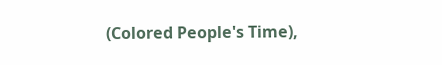(Colored People's Time),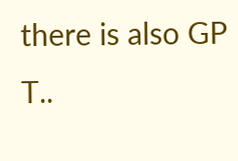there is also GP T..